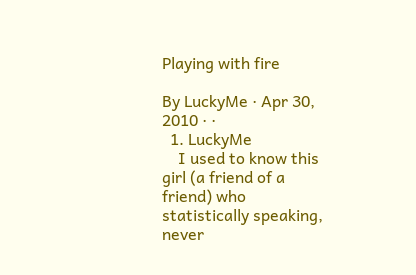Playing with fire

By LuckyMe · Apr 30, 2010 · ·
  1. LuckyMe
    I used to know this girl (a friend of a friend) who statistically speaking, never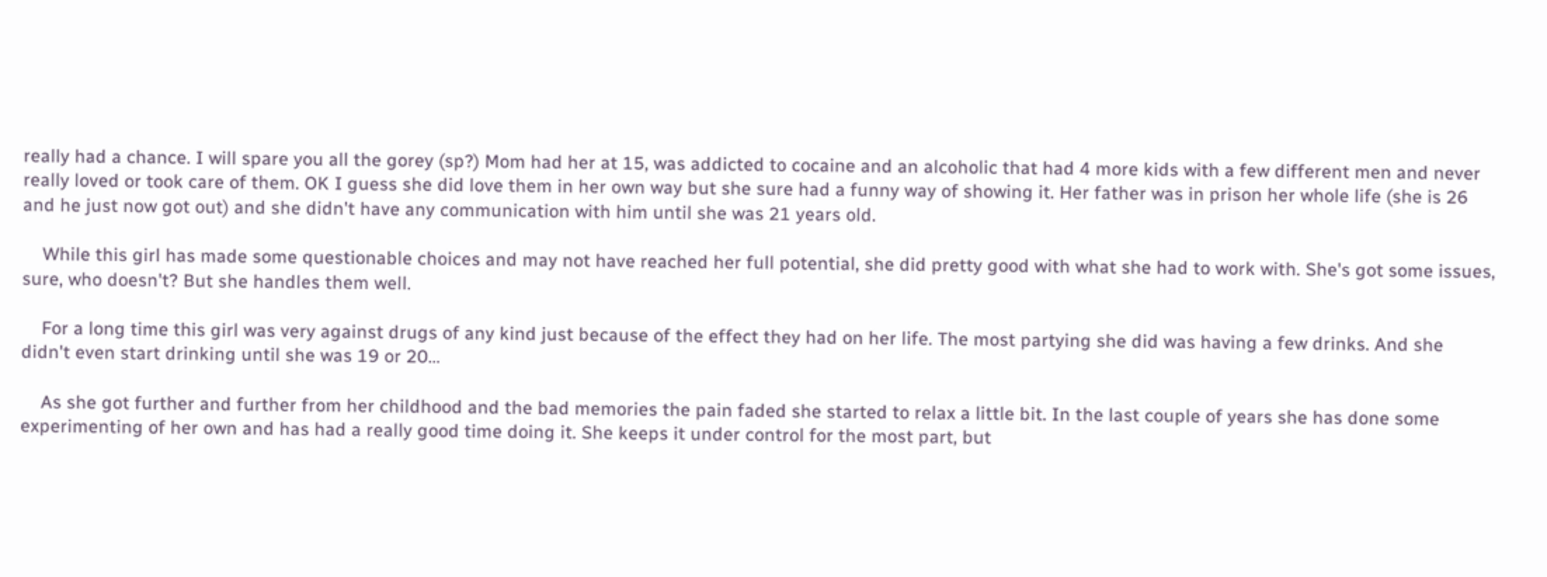really had a chance. I will spare you all the gorey (sp?) Mom had her at 15, was addicted to cocaine and an alcoholic that had 4 more kids with a few different men and never really loved or took care of them. OK I guess she did love them in her own way but she sure had a funny way of showing it. Her father was in prison her whole life (she is 26 and he just now got out) and she didn't have any communication with him until she was 21 years old.

    While this girl has made some questionable choices and may not have reached her full potential, she did pretty good with what she had to work with. She's got some issues, sure, who doesn't? But she handles them well.

    For a long time this girl was very against drugs of any kind just because of the effect they had on her life. The most partying she did was having a few drinks. And she didn't even start drinking until she was 19 or 20...

    As she got further and further from her childhood and the bad memories the pain faded she started to relax a little bit. In the last couple of years she has done some experimenting of her own and has had a really good time doing it. She keeps it under control for the most part, but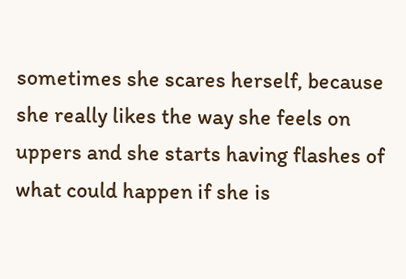sometimes she scares herself, because she really likes the way she feels on uppers and she starts having flashes of what could happen if she is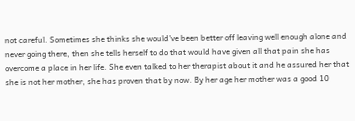not careful. Sometimes she thinks she would've been better off leaving well enough alone and never going there, then she tells herself to do that would have given all that pain she has overcome a place in her life. She even talked to her therapist about it and he assured her that she is not her mother, she has proven that by now. By her age her mother was a good 10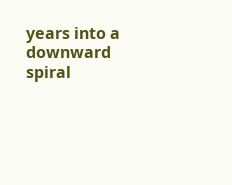years into a downward spiral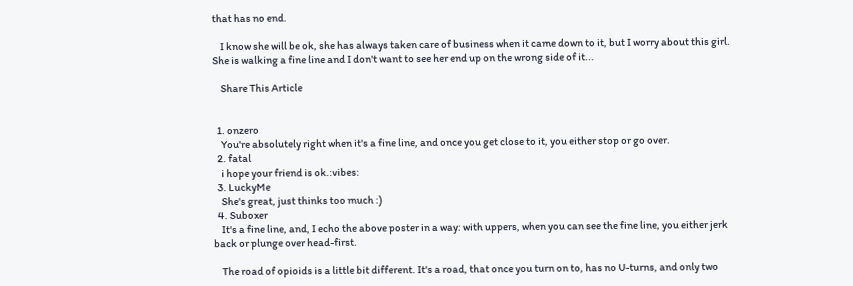that has no end.

    I know she will be ok, she has always taken care of business when it came down to it, but I worry about this girl. She is walking a fine line and I don't want to see her end up on the wrong side of it...

    Share This Article


  1. onzero
    You're absolutely right when it's a fine line, and once you get close to it, you either stop or go over.
  2. fatal
    i hope your friend is ok.:vibes:
  3. LuckyMe
    She's great, just thinks too much :)
  4. Suboxer
    It's a fine line, and, I echo the above poster in a way: with uppers, when you can see the fine line, you either jerk back or plunge over head-first.

    The road of opioids is a little bit different. It's a road, that once you turn on to, has no U-turns, and only two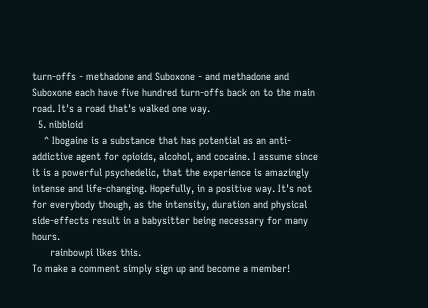turn-offs - methadone and Suboxone - and methadone and Suboxone each have five hundred turn-offs back on to the main road. It's a road that's walked one way.
  5. nibbloid
    ^ Ibogaine is a substance that has potential as an anti-addictive agent for opioids, alcohol, and cocaine. I assume since it is a powerful psychedelic, that the experience is amazingly intense and life-changing. Hopefully, in a positive way. It's not for everybody though, as the intensity, duration and physical side-effects result in a babysitter being necessary for many hours.
      rainbowpi likes this.
To make a comment simply sign up and become a member!